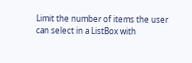Limit the number of items the user can select in a ListBox with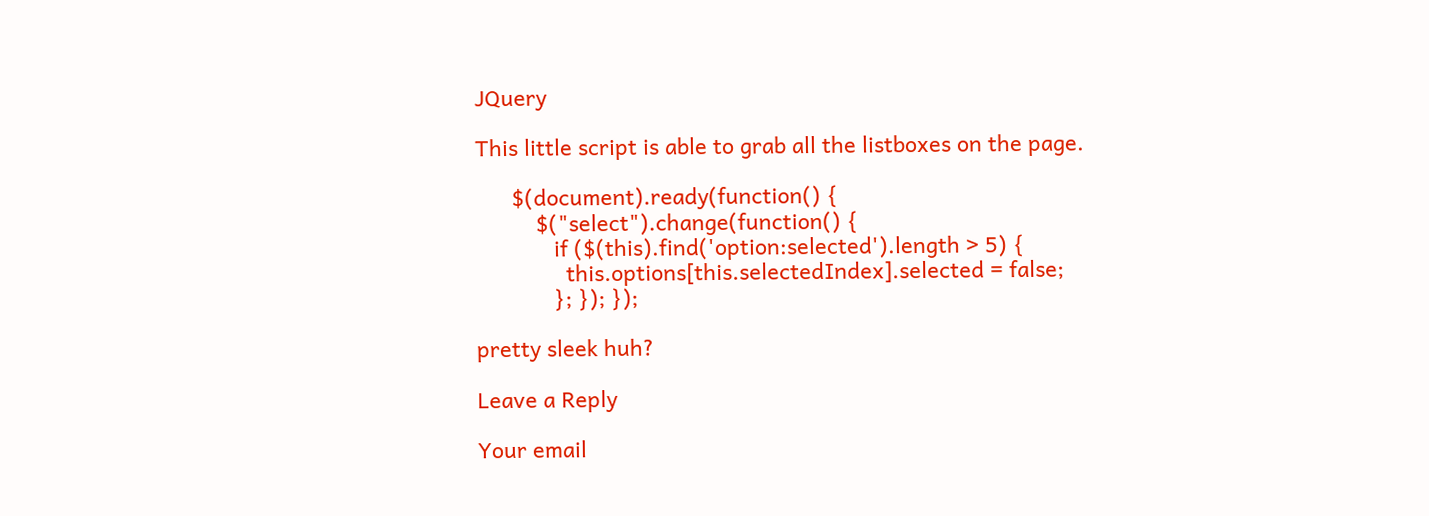JQuery

This little script is able to grab all the listboxes on the page.

      $(document).ready(function() {
          $("select").change(function() {
             if ($(this).find('option:selected').length > 5) {
               this.options[this.selectedIndex].selected = false;
             }; }); });

pretty sleek huh?

Leave a Reply

Your email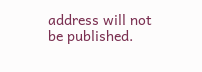address will not be published.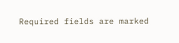Required fields are marked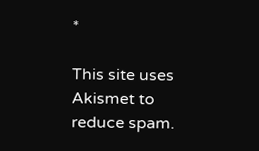*

This site uses Akismet to reduce spam.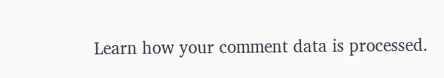Learn how your comment data is processed.